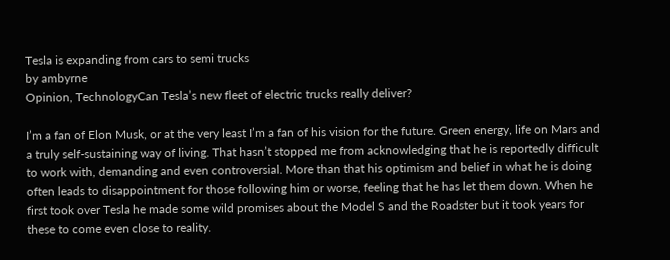Tesla is expanding from cars to semi trucks
by ambyrne
Opinion, TechnologyCan Tesla’s new fleet of electric trucks really deliver?

I’m a fan of Elon Musk, or at the very least I’m a fan of his vision for the future. Green energy, life on Mars and a truly self-sustaining way of living. That hasn’t stopped me from acknowledging that he is reportedly difficult to work with, demanding and even controversial. More than that his optimism and belief in what he is doing often leads to disappointment for those following him or worse, feeling that he has let them down. When he first took over Tesla he made some wild promises about the Model S and the Roadster but it took years for these to come even close to reality.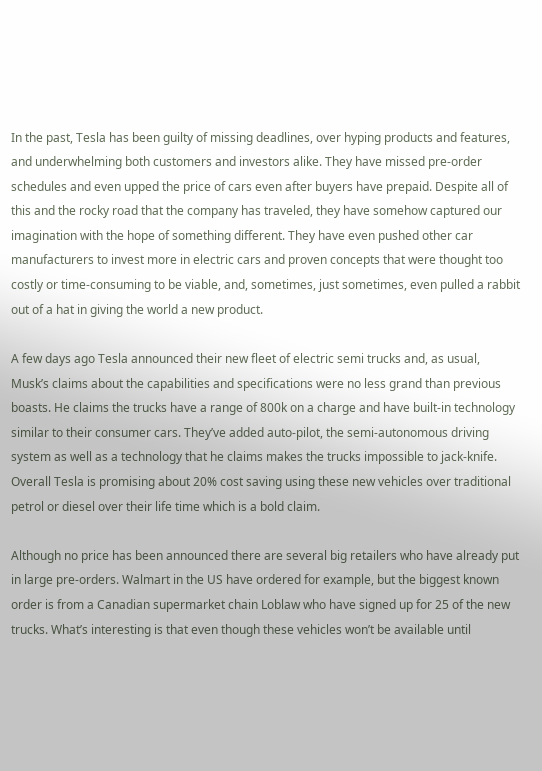In the past, Tesla has been guilty of missing deadlines, over hyping products and features, and underwhelming both customers and investors alike. They have missed pre-order schedules and even upped the price of cars even after buyers have prepaid. Despite all of this and the rocky road that the company has traveled, they have somehow captured our imagination with the hope of something different. They have even pushed other car manufacturers to invest more in electric cars and proven concepts that were thought too costly or time-consuming to be viable, and, sometimes, just sometimes, even pulled a rabbit out of a hat in giving the world a new product.

A few days ago Tesla announced their new fleet of electric semi trucks and, as usual, Musk’s claims about the capabilities and specifications were no less grand than previous boasts. He claims the trucks have a range of 800k on a charge and have built-in technology similar to their consumer cars. They’ve added auto-pilot, the semi-autonomous driving system as well as a technology that he claims makes the trucks impossible to jack-knife. Overall Tesla is promising about 20% cost saving using these new vehicles over traditional petrol or diesel over their life time which is a bold claim.

Although no price has been announced there are several big retailers who have already put in large pre-orders. Walmart in the US have ordered for example, but the biggest known order is from a Canadian supermarket chain Loblaw who have signed up for 25 of the new trucks. What’s interesting is that even though these vehicles won’t be available until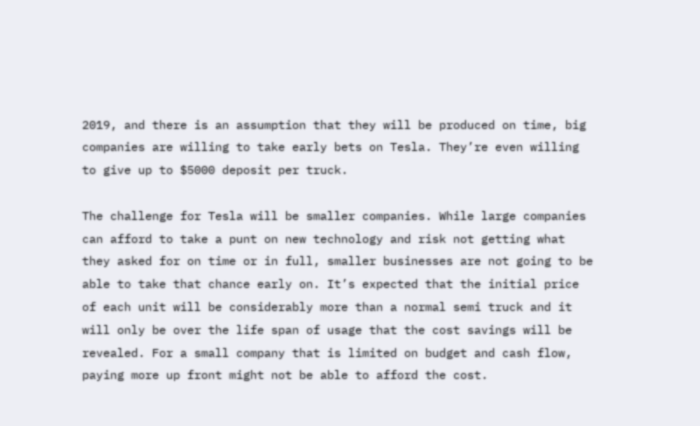2019, and there is an assumption that they will be produced on time, big companies are willing to take early bets on Tesla. They’re even willing to give up to $5000 deposit per truck.

The challenge for Tesla will be smaller companies. While large companies can afford to take a punt on new technology and risk not getting what they asked for on time or in full, smaller businesses are not going to be able to take that chance early on. It’s expected that the initial price of each unit will be considerably more than a normal semi truck and it will only be over the life span of usage that the cost savings will be revealed. For a small company that is limited on budget and cash flow, paying more up front might not be able to afford the cost.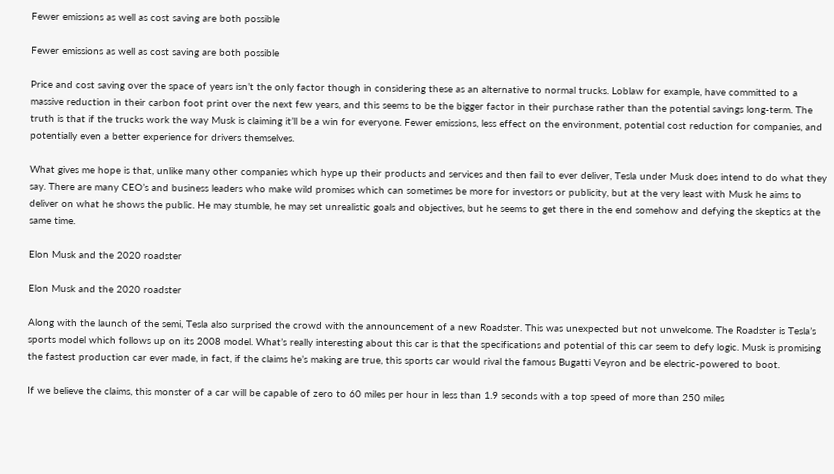Fewer emissions as well as cost saving are both possible

Fewer emissions as well as cost saving are both possible

Price and cost saving over the space of years isn’t the only factor though in considering these as an alternative to normal trucks. Loblaw for example, have committed to a massive reduction in their carbon foot print over the next few years, and this seems to be the bigger factor in their purchase rather than the potential savings long-term. The truth is that if the trucks work the way Musk is claiming it’ll be a win for everyone. Fewer emissions, less effect on the environment, potential cost reduction for companies, and potentially even a better experience for drivers themselves.

What gives me hope is that, unlike many other companies which hype up their products and services and then fail to ever deliver, Tesla under Musk does intend to do what they say. There are many CEO’s and business leaders who make wild promises which can sometimes be more for investors or publicity, but at the very least with Musk he aims to deliver on what he shows the public. He may stumble, he may set unrealistic goals and objectives, but he seems to get there in the end somehow and defying the skeptics at the same time.

Elon Musk and the 2020 roadster

Elon Musk and the 2020 roadster

Along with the launch of the semi, Tesla also surprised the crowd with the announcement of a new Roadster. This was unexpected but not unwelcome. The Roadster is Tesla’s sports model which follows up on its 2008 model. What’s really interesting about this car is that the specifications and potential of this car seem to defy logic. Musk is promising the fastest production car ever made, in fact, if the claims he’s making are true, this sports car would rival the famous Bugatti Veyron and be electric-powered to boot.

If we believe the claims, this monster of a car will be capable of zero to 60 miles per hour in less than 1.9 seconds with a top speed of more than 250 miles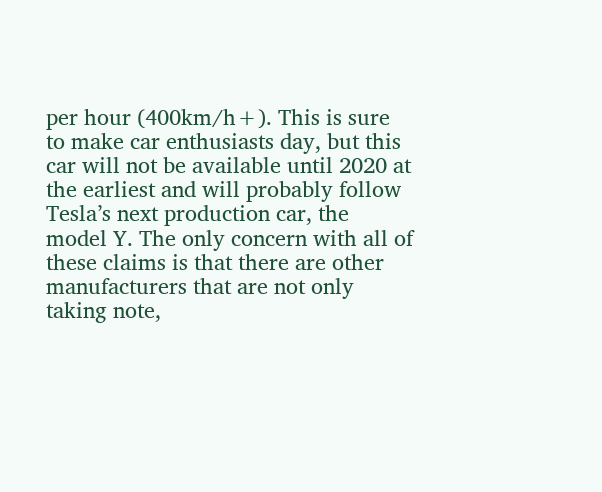per hour (400km/h+). This is sure to make car enthusiasts day, but this car will not be available until 2020 at the earliest and will probably follow Tesla’s next production car, the model Y. The only concern with all of these claims is that there are other manufacturers that are not only taking note,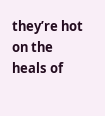they’re hot on the heals of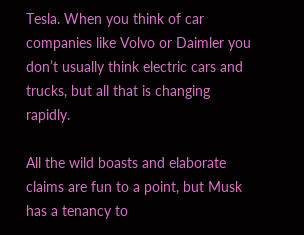Tesla. When you think of car companies like Volvo or Daimler you don’t usually think electric cars and trucks, but all that is changing rapidly.

All the wild boasts and elaborate claims are fun to a point, but Musk has a tenancy to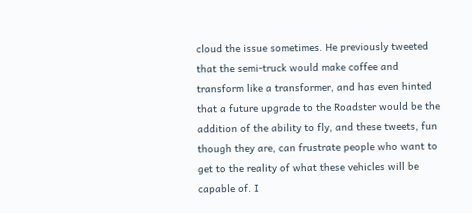cloud the issue sometimes. He previously tweeted that the semi-truck would make coffee and transform like a transformer, and has even hinted that a future upgrade to the Roadster would be the addition of the ability to fly, and these tweets, fun though they are, can frustrate people who want to get to the reality of what these vehicles will be capable of. I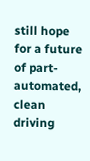still hope for a future of part-automated, clean driving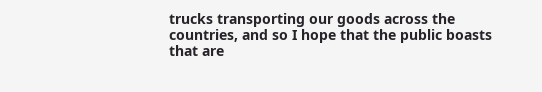trucks transporting our goods across the countries, and so I hope that the public boasts that are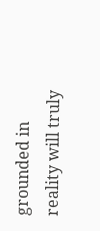grounded in reality will truly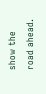show the road ahead.